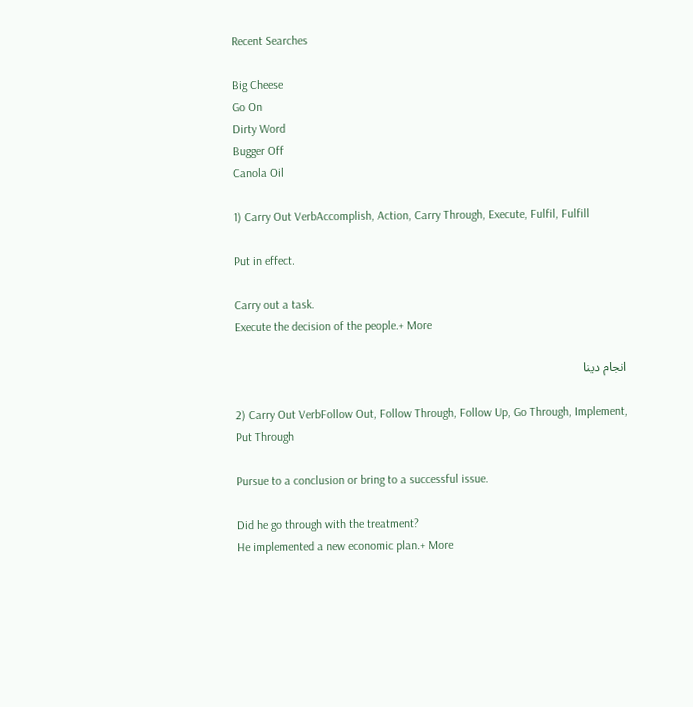Recent Searches

Big Cheese
Go On
Dirty Word
Bugger Off
Canola Oil

1) Carry Out VerbAccomplish, Action, Carry Through, Execute, Fulfil, Fulfill

Put in effect.

Carry out a task.
Execute the decision of the people.+ More

انجام دینا

2) Carry Out VerbFollow Out, Follow Through, Follow Up, Go Through, Implement, Put Through

Pursue to a conclusion or bring to a successful issue.

Did he go through with the treatment?
He implemented a new economic plan.+ More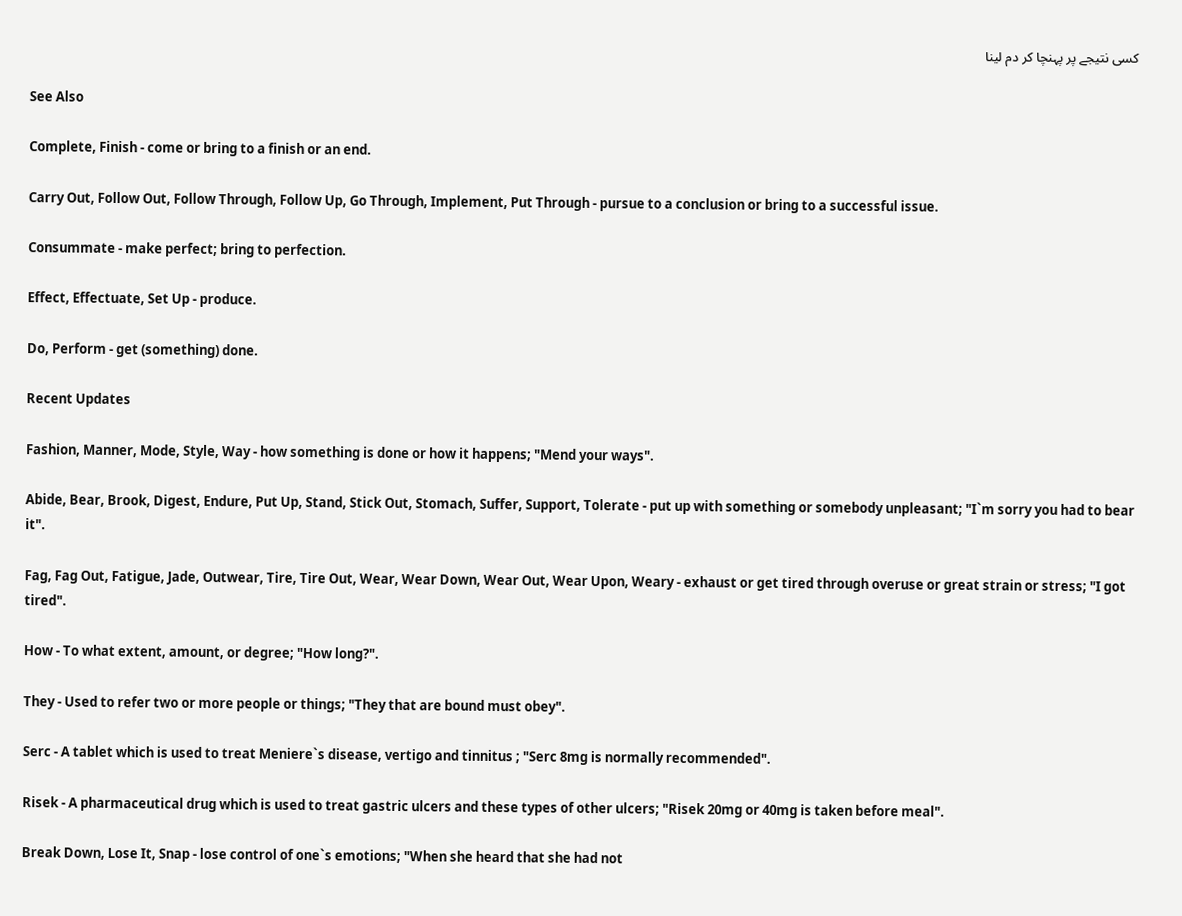کسی نتیجے پر پہنچا کر دم لینا

See Also

Complete, Finish - come or bring to a finish or an end.

Carry Out, Follow Out, Follow Through, Follow Up, Go Through, Implement, Put Through - pursue to a conclusion or bring to a successful issue.

Consummate - make perfect; bring to perfection.

Effect, Effectuate, Set Up - produce.

Do, Perform - get (something) done.

Recent Updates

Fashion, Manner, Mode, Style, Way - how something is done or how it happens; "Mend your ways".

Abide, Bear, Brook, Digest, Endure, Put Up, Stand, Stick Out, Stomach, Suffer, Support, Tolerate - put up with something or somebody unpleasant; "I`m sorry you had to bear it".

Fag, Fag Out, Fatigue, Jade, Outwear, Tire, Tire Out, Wear, Wear Down, Wear Out, Wear Upon, Weary - exhaust or get tired through overuse or great strain or stress; "I got tired".

How - To what extent, amount, or degree; "How long?".

They - Used to refer two or more people or things; "They that are bound must obey".

Serc - A tablet which is used to treat Meniere`s disease, vertigo and tinnitus ; "Serc 8mg is normally recommended".

Risek - A pharmaceutical drug which is used to treat gastric ulcers and these types of other ulcers; "Risek 20mg or 40mg is taken before meal".

Break Down, Lose It, Snap - lose control of one`s emotions; "When she heard that she had not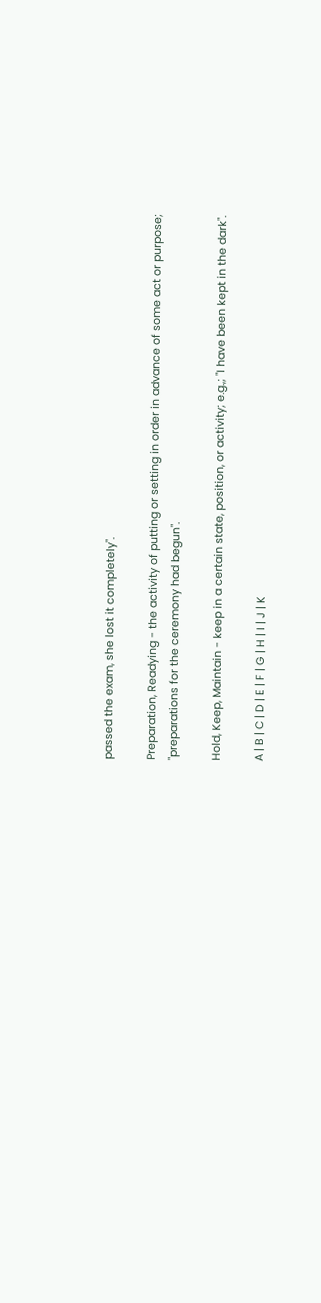passed the exam, she lost it completely".

Preparation, Readying - the activity of putting or setting in order in advance of some act or purpose; "preparations for the ceremony had begun".

Hold, Keep, Maintain - keep in a certain state, position, or activity; e.g.,; "I have been kept in the dark".

A | B | C | D | E | F | G | H | I | J | K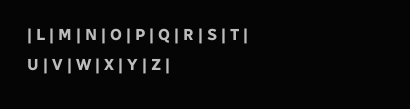| L | M | N | O | P | Q | R | S | T | U | V | W | X | Y | Z |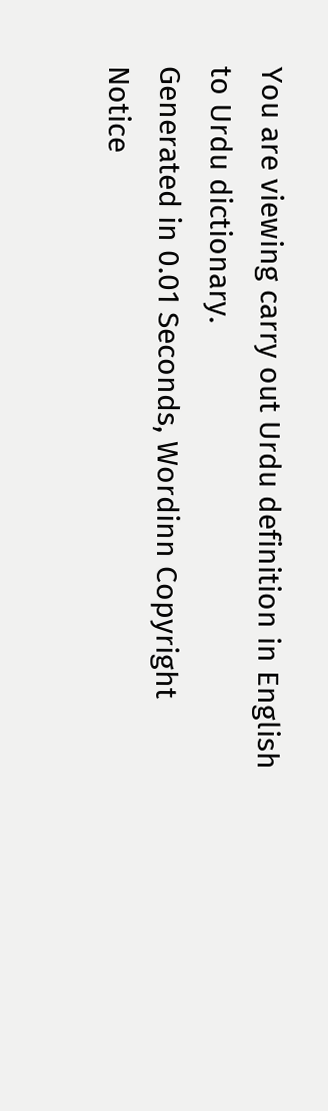You are viewing carry out Urdu definition in English to Urdu dictionary.
Generated in 0.01 Seconds, Wordinn Copyright Notice